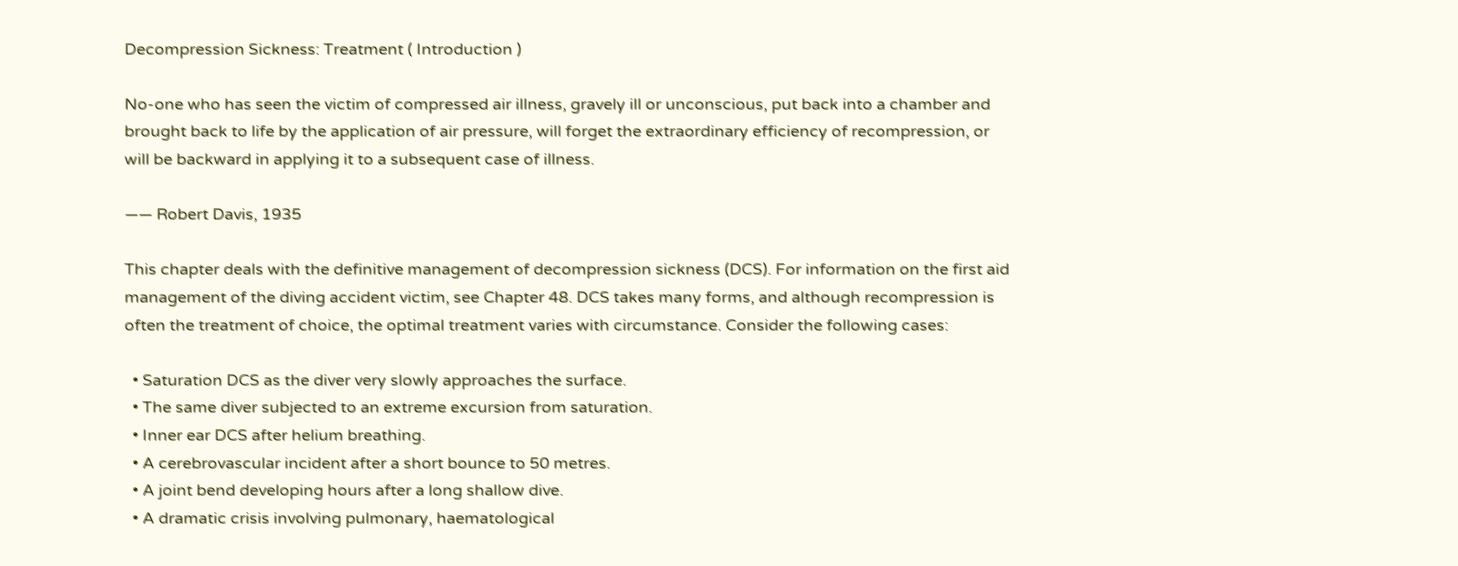Decompression Sickness: Treatment ( Introduction )

No-one who has seen the victim of compressed air illness, gravely ill or unconscious, put back into a chamber and brought back to life by the application of air pressure, will forget the extraordinary efficiency of recompression, or will be backward in applying it to a subsequent case of illness.

—— Robert Davis, 1935

This chapter deals with the definitive management of decompression sickness (DCS). For information on the first aid management of the diving accident victim, see Chapter 48. DCS takes many forms, and although recompression is often the treatment of choice, the optimal treatment varies with circumstance. Consider the following cases:

  • Saturation DCS as the diver very slowly approaches the surface.
  • The same diver subjected to an extreme excursion from saturation.
  • Inner ear DCS after helium breathing.
  • A cerebrovascular incident after a short bounce to 50 metres.
  • A joint bend developing hours after a long shallow dive.
  • A dramatic crisis involving pulmonary, haematological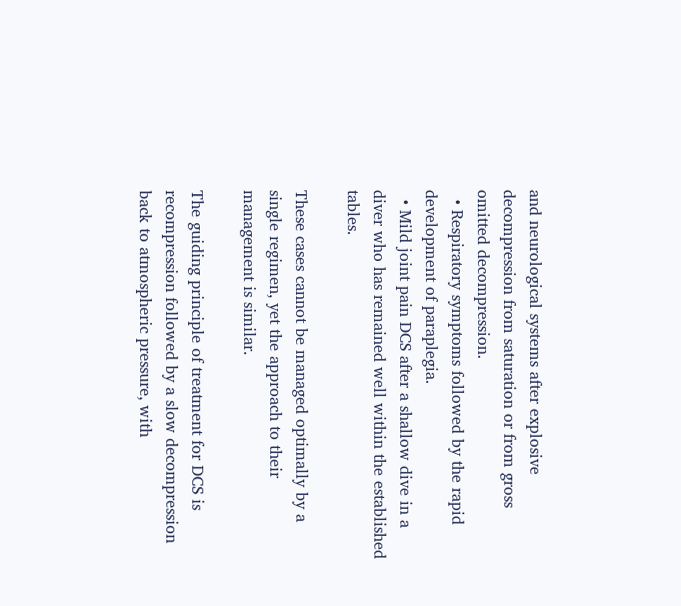and neurological systems after explosive decompression from saturation or from gross omitted decompression.
  • Respiratory symptoms followed by the rapid development of paraplegia.
  • Mild joint pain DCS after a shallow dive in a diver who has remained well within the established tables.

These cases cannot be managed optimally by a single regimen, yet the approach to their management is similar.

The guiding principle of treatment for DCS is recompression followed by a slow decompression back to atmospheric pressure, with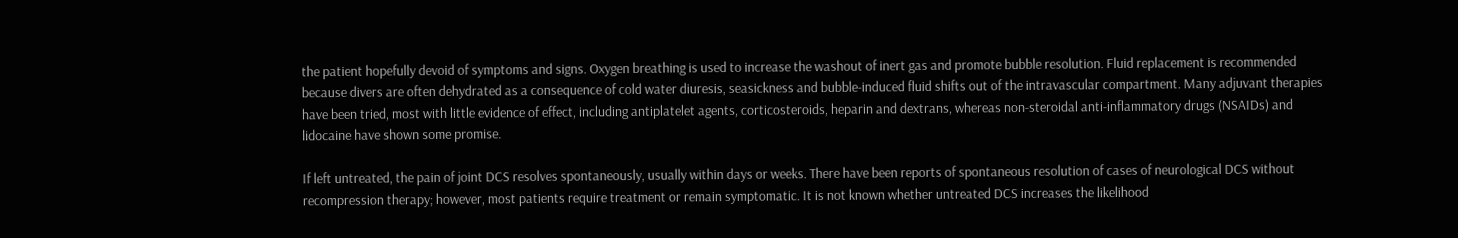the patient hopefully devoid of symptoms and signs. Oxygen breathing is used to increase the washout of inert gas and promote bubble resolution. Fluid replacement is recommended because divers are often dehydrated as a consequence of cold water diuresis, seasickness and bubble-induced fluid shifts out of the intravascular compartment. Many adjuvant therapies have been tried, most with little evidence of effect, including antiplatelet agents, corticosteroids, heparin and dextrans, whereas non-steroidal anti-inflammatory drugs (NSAIDs) and lidocaine have shown some promise.

If left untreated, the pain of joint DCS resolves spontaneously, usually within days or weeks. There have been reports of spontaneous resolution of cases of neurological DCS without recompression therapy; however, most patients require treatment or remain symptomatic. It is not known whether untreated DCS increases the likelihood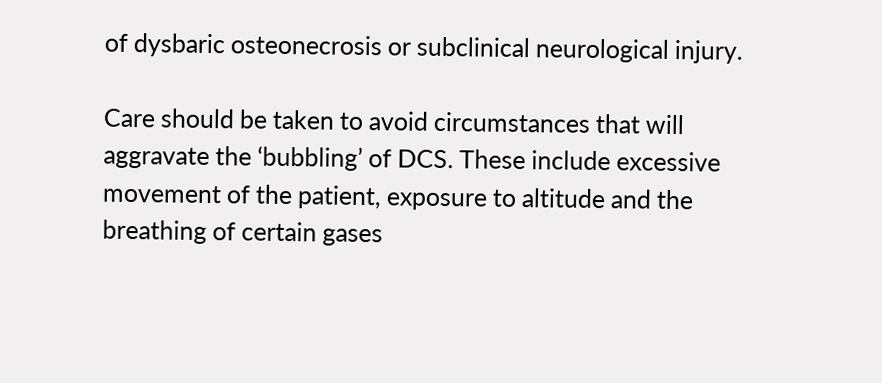of dysbaric osteonecrosis or subclinical neurological injury.

Care should be taken to avoid circumstances that will aggravate the ‘bubbling’ of DCS. These include excessive movement of the patient, exposure to altitude and the breathing of certain gases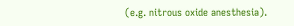(e.g. nitrous oxide anesthesia).